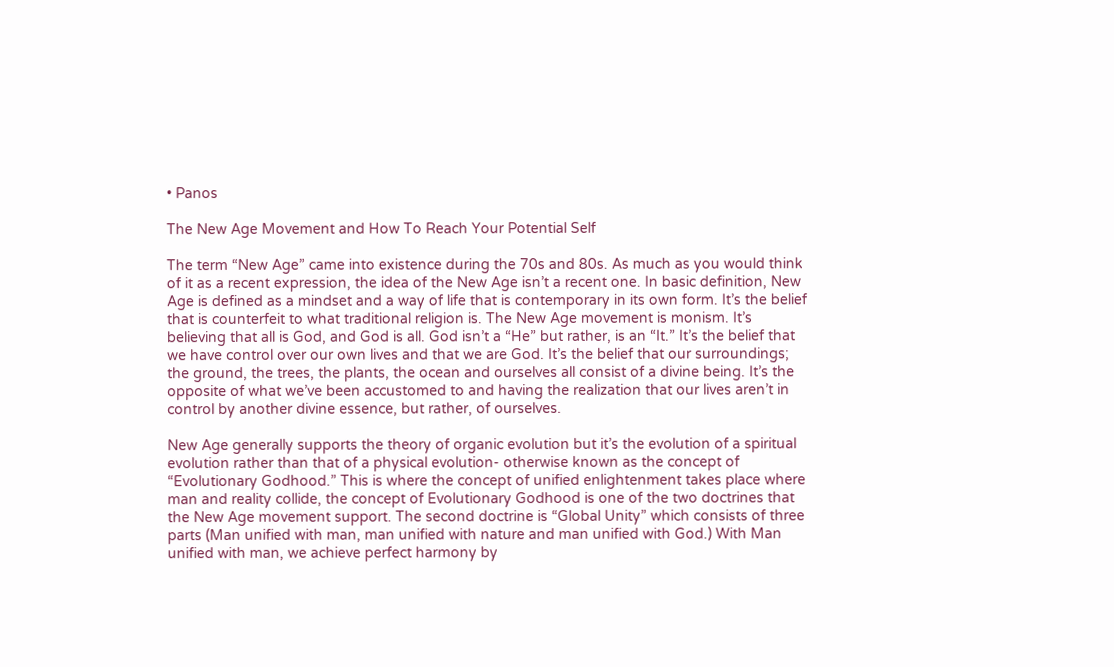• Panos

The New Age Movement and How To Reach Your Potential Self

The term “New Age” came into existence during the 70s and 80s. As much as you would think of it as a recent expression, the idea of the New Age isn’t a recent one. In basic definition, New Age is defined as a mindset and a way of life that is contemporary in its own form. It’s the belief that is counterfeit to what traditional religion is. The New Age movement is monism. It’s believing that all is God, and God is all. God isn’t a “He” but rather, is an “It.” It’s the belief that we have control over our own lives and that we are God. It’s the belief that our surroundings; the ground, the trees, the plants, the ocean and ourselves all consist of a divine being. It’s the opposite of what we’ve been accustomed to and having the realization that our lives aren’t in control by another divine essence, but rather, of ourselves.

New Age generally supports the theory of organic evolution but it’s the evolution of a spiritual evolution rather than that of a physical evolution- otherwise known as the concept of “Evolutionary Godhood.” This is where the concept of unified enlightenment takes place where man and reality collide, the concept of Evolutionary Godhood is one of the two doctrines that the New Age movement support. The second doctrine is “Global Unity” which consists of three parts (Man unified with man, man unified with nature and man unified with God.) With Man unified with man, we achieve perfect harmony by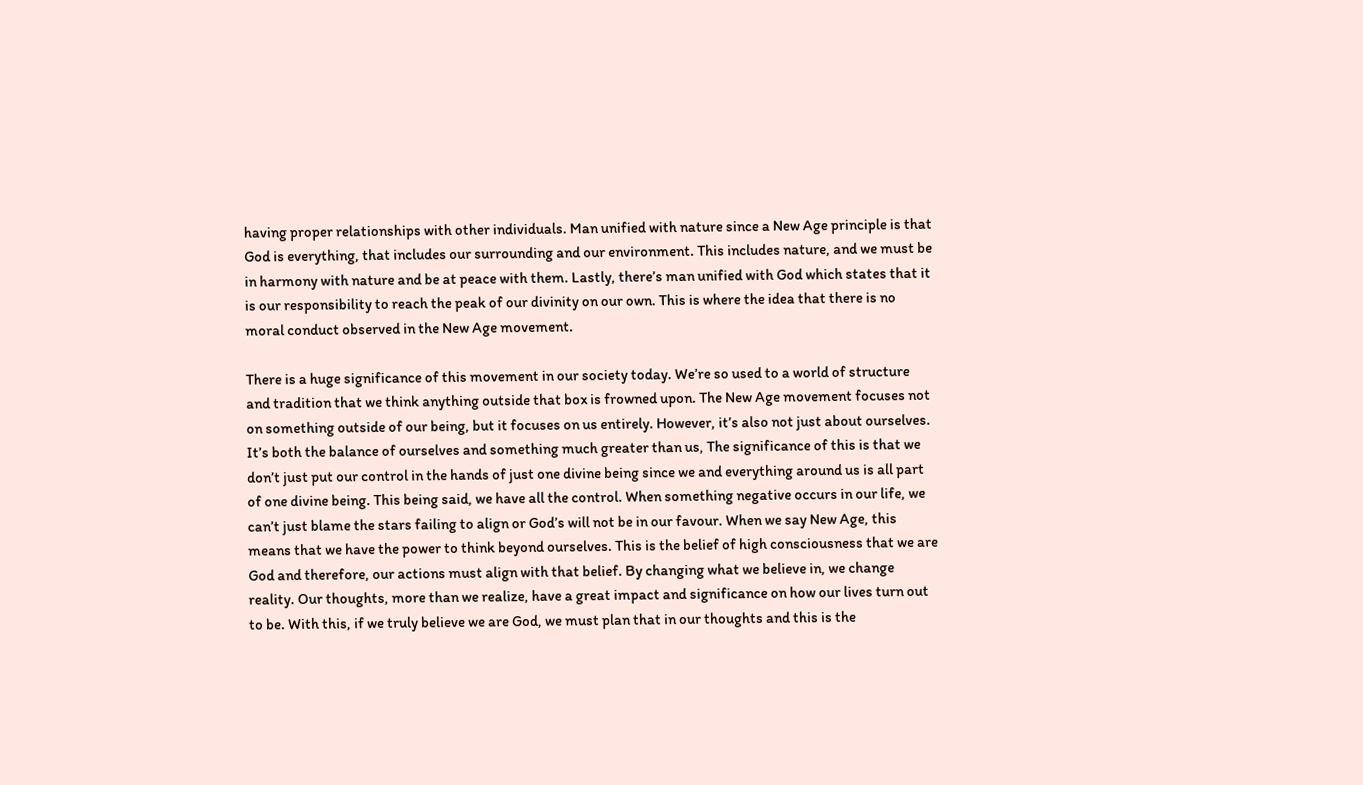having proper relationships with other individuals. Man unified with nature since a New Age principle is that God is everything, that includes our surrounding and our environment. This includes nature, and we must be in harmony with nature and be at peace with them. Lastly, there’s man unified with God which states that it is our responsibility to reach the peak of our divinity on our own. This is where the idea that there is no moral conduct observed in the New Age movement.

There is a huge significance of this movement in our society today. We’re so used to a world of structure and tradition that we think anything outside that box is frowned upon. The New Age movement focuses not on something outside of our being, but it focuses on us entirely. However, it’s also not just about ourselves. It’s both the balance of ourselves and something much greater than us, The significance of this is that we don’t just put our control in the hands of just one divine being since we and everything around us is all part of one divine being. This being said, we have all the control. When something negative occurs in our life, we can’t just blame the stars failing to align or God’s will not be in our favour. When we say New Age, this means that we have the power to think beyond ourselves. This is the belief of high consciousness that we are God and therefore, our actions must align with that belief. By changing what we believe in, we change reality. Our thoughts, more than we realize, have a great impact and significance on how our lives turn out to be. With this, if we truly believe we are God, we must plan that in our thoughts and this is the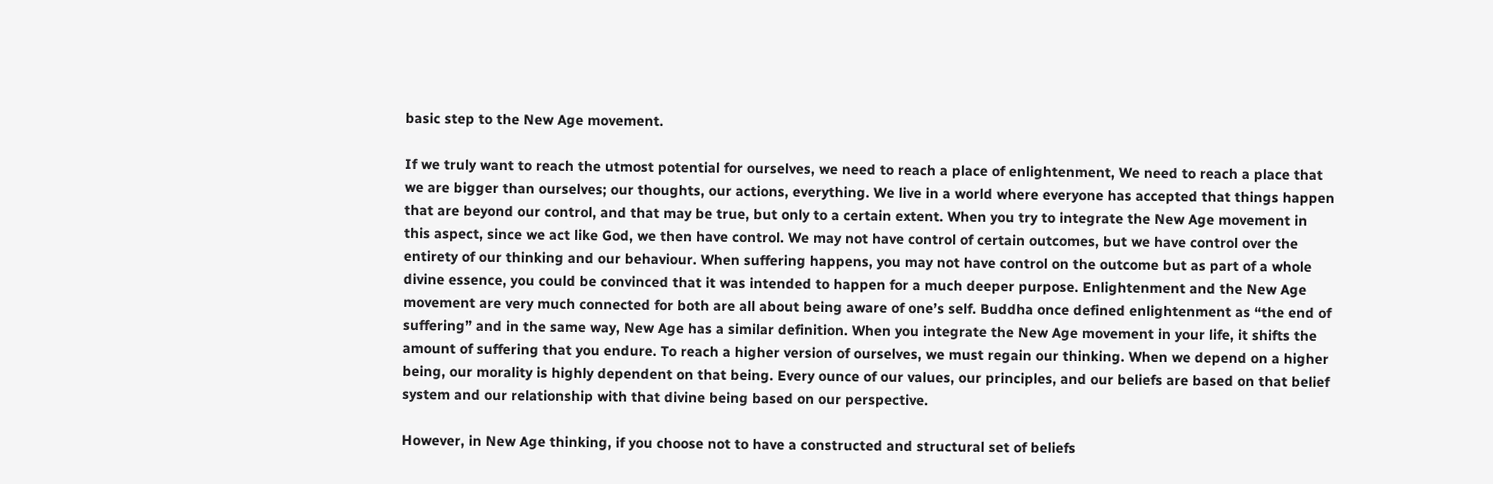basic step to the New Age movement.

If we truly want to reach the utmost potential for ourselves, we need to reach a place of enlightenment, We need to reach a place that we are bigger than ourselves; our thoughts, our actions, everything. We live in a world where everyone has accepted that things happen that are beyond our control, and that may be true, but only to a certain extent. When you try to integrate the New Age movement in this aspect, since we act like God, we then have control. We may not have control of certain outcomes, but we have control over the entirety of our thinking and our behaviour. When suffering happens, you may not have control on the outcome but as part of a whole divine essence, you could be convinced that it was intended to happen for a much deeper purpose. Enlightenment and the New Age movement are very much connected for both are all about being aware of one’s self. Buddha once defined enlightenment as “the end of suffering” and in the same way, New Age has a similar definition. When you integrate the New Age movement in your life, it shifts the amount of suffering that you endure. To reach a higher version of ourselves, we must regain our thinking. When we depend on a higher being, our morality is highly dependent on that being. Every ounce of our values, our principles, and our beliefs are based on that belief system and our relationship with that divine being based on our perspective.

However, in New Age thinking, if you choose not to have a constructed and structural set of beliefs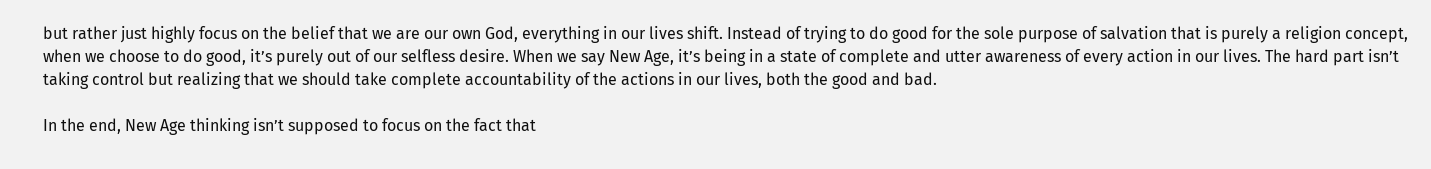but rather just highly focus on the belief that we are our own God, everything in our lives shift. Instead of trying to do good for the sole purpose of salvation that is purely a religion concept, when we choose to do good, it’s purely out of our selfless desire. When we say New Age, it’s being in a state of complete and utter awareness of every action in our lives. The hard part isn’t taking control but realizing that we should take complete accountability of the actions in our lives, both the good and bad.

In the end, New Age thinking isn’t supposed to focus on the fact that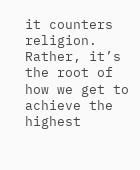it counters religion. Rather, it’s the root of how we get to achieve the highest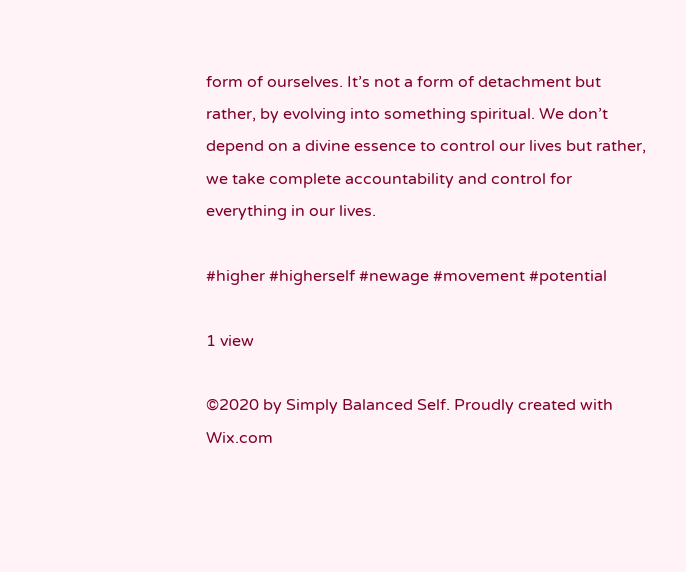form of ourselves. It’s not a form of detachment but rather, by evolving into something spiritual. We don’t depend on a divine essence to control our lives but rather, we take complete accountability and control for everything in our lives.

#higher #higherself #newage #movement #potential

1 view

©2020 by Simply Balanced Self. Proudly created with Wix.com